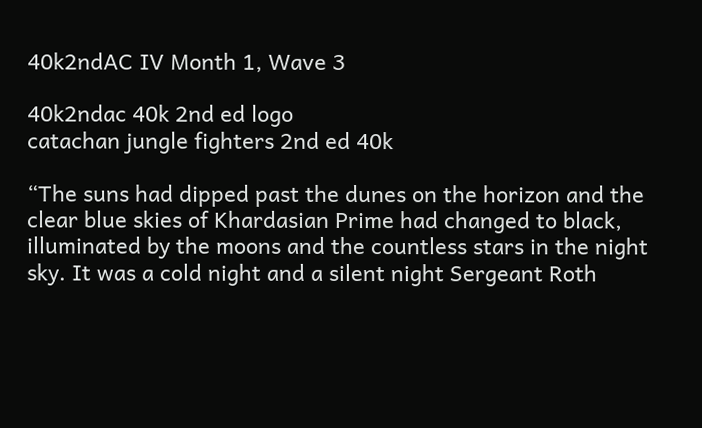40k2ndAC IV Month 1, Wave 3

40k2ndac 40k 2nd ed logo
catachan jungle fighters 2nd ed 40k

“The suns had dipped past the dunes on the horizon and the clear blue skies of Khardasian Prime had changed to black, illuminated by the moons and the countless stars in the night sky. It was a cold night and a silent night Sergeant Roth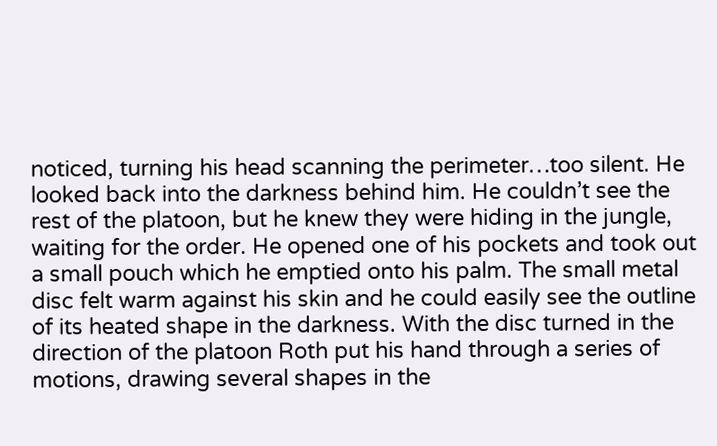noticed, turning his head scanning the perimeter…too silent. He looked back into the darkness behind him. He couldn’t see the rest of the platoon, but he knew they were hiding in the jungle, waiting for the order. He opened one of his pockets and took out a small pouch which he emptied onto his palm. The small metal disc felt warm against his skin and he could easily see the outline of its heated shape in the darkness. With the disc turned in the direction of the platoon Roth put his hand through a series of motions, drawing several shapes in the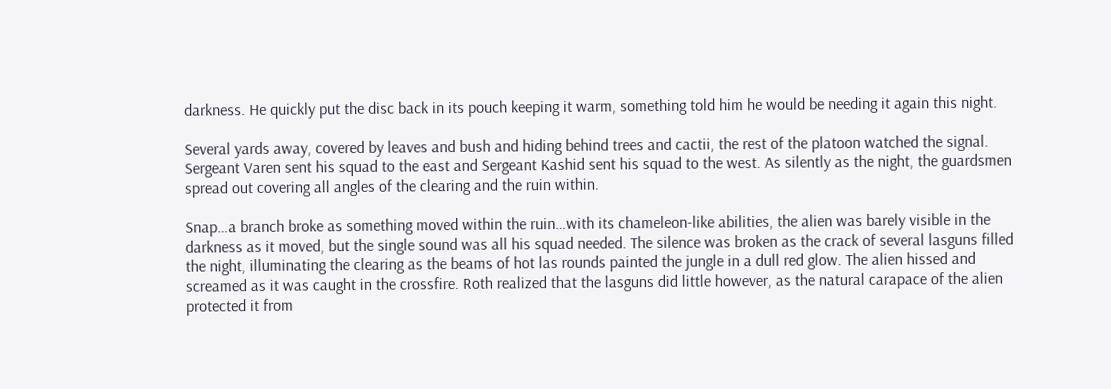darkness. He quickly put the disc back in its pouch keeping it warm, something told him he would be needing it again this night.

Several yards away, covered by leaves and bush and hiding behind trees and cactii, the rest of the platoon watched the signal. Sergeant Varen sent his squad to the east and Sergeant Kashid sent his squad to the west. As silently as the night, the guardsmen spread out covering all angles of the clearing and the ruin within.

Snap…a branch broke as something moved within the ruin…with its chameleon-like abilities, the alien was barely visible in the darkness as it moved, but the single sound was all his squad needed. The silence was broken as the crack of several lasguns filled the night, illuminating the clearing as the beams of hot las rounds painted the jungle in a dull red glow. The alien hissed and screamed as it was caught in the crossfire. Roth realized that the lasguns did little however, as the natural carapace of the alien protected it from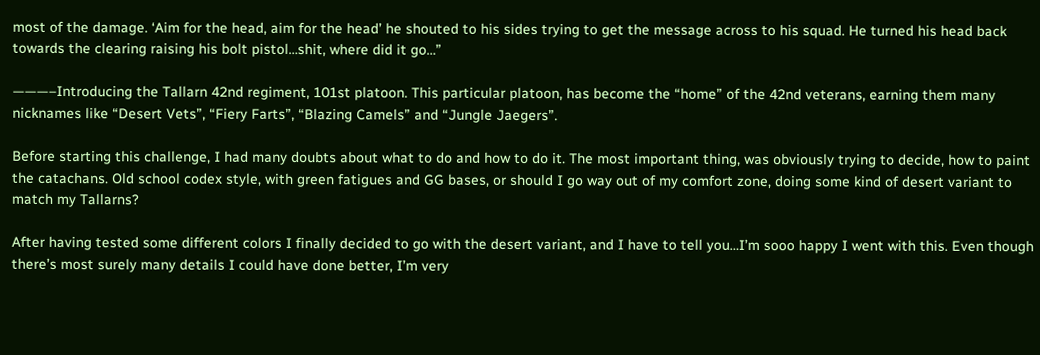most of the damage. ‘Aim for the head, aim for the head’ he shouted to his sides trying to get the message across to his squad. He turned his head back towards the clearing raising his bolt pistol…shit, where did it go…”

———–Introducing the Tallarn 42nd regiment, 101st platoon. This particular platoon, has become the “home” of the 42nd veterans, earning them many nicknames like “Desert Vets”, “Fiery Farts”, “Blazing Camels” and “Jungle Jaegers”.

Before starting this challenge, I had many doubts about what to do and how to do it. The most important thing, was obviously trying to decide, how to paint the catachans. Old school codex style, with green fatigues and GG bases, or should I go way out of my comfort zone, doing some kind of desert variant to match my Tallarns?

After having tested some different colors I finally decided to go with the desert variant, and I have to tell you…I’m sooo happy I went with this. Even though there’s most surely many details I could have done better, I’m very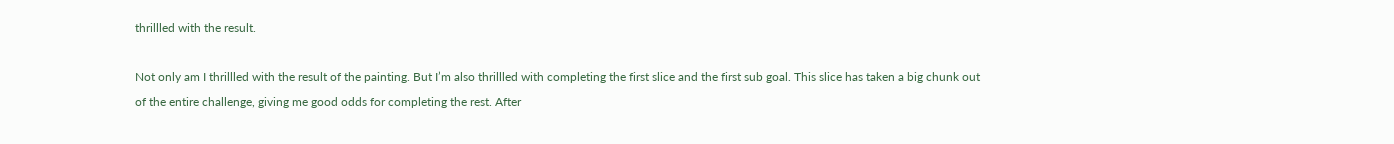thrillled with the result.

Not only am I thrillled with the result of the painting. But I’m also thrillled with completing the first slice and the first sub goal. This slice has taken a big chunk out of the entire challenge, giving me good odds for completing the rest. After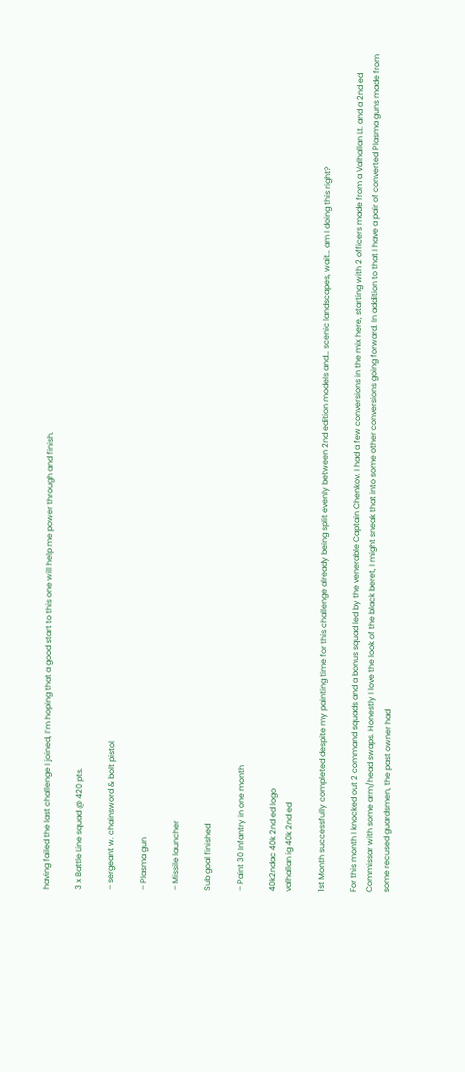having failed the last challenge I joined, I’m hoping that a good start to this one will help me power through and finish.

3 x Battle Line squad @ 420 pts.

– sergeant w. chainsword & bolt pistol

– Plasma gun

– Missile launcher

Sub goal finished

– Paint 30 Infantry in one month

40k2ndac 40k 2nd ed logo
valhallan ig 40k 2nd ed

1st Month successfully completed despite my painting time for this challenge already being split evenly between 2nd edition models and… scenic landscapes, wait… am I doing this right?

For this month I knocked out 2 command squads and a bonus squad led by the venerable Captain Chenkov. I had a few conversions in the mix here, starting with 2 officers made from a Valhallan Lt. and a 2nd ed Commissar with some arm/head swaps. Honestly I love the look of the black beret, I might sneak that into some other conversions going forward. In addition to that I have a pair of converted Plasma guns made from some recused guardsmen, the past owner had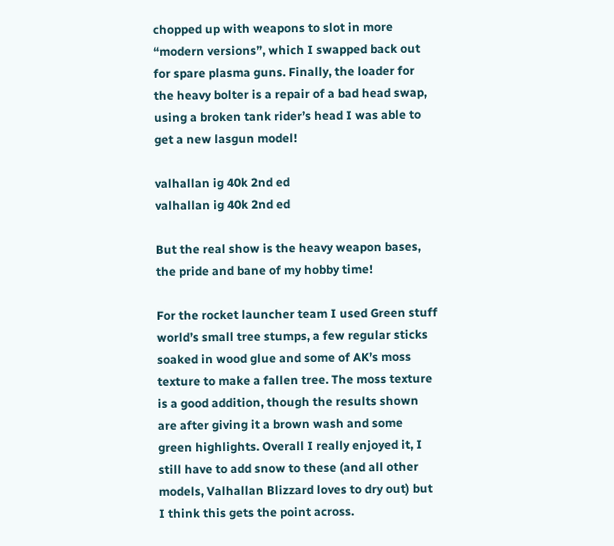chopped up with weapons to slot in more “modern versions”, which I swapped back out for spare plasma guns. Finally, the loader for the heavy bolter is a repair of a bad head swap, using a broken tank rider’s head I was able to get a new lasgun model!

valhallan ig 40k 2nd ed
valhallan ig 40k 2nd ed

But the real show is the heavy weapon bases, the pride and bane of my hobby time!

For the rocket launcher team I used Green stuff world’s small tree stumps, a few regular sticks soaked in wood glue and some of AK’s moss texture to make a fallen tree. The moss texture is a good addition, though the results shown are after giving it a brown wash and some green highlights. Overall I really enjoyed it, I still have to add snow to these (and all other models, Valhallan Blizzard loves to dry out) but I think this gets the point across.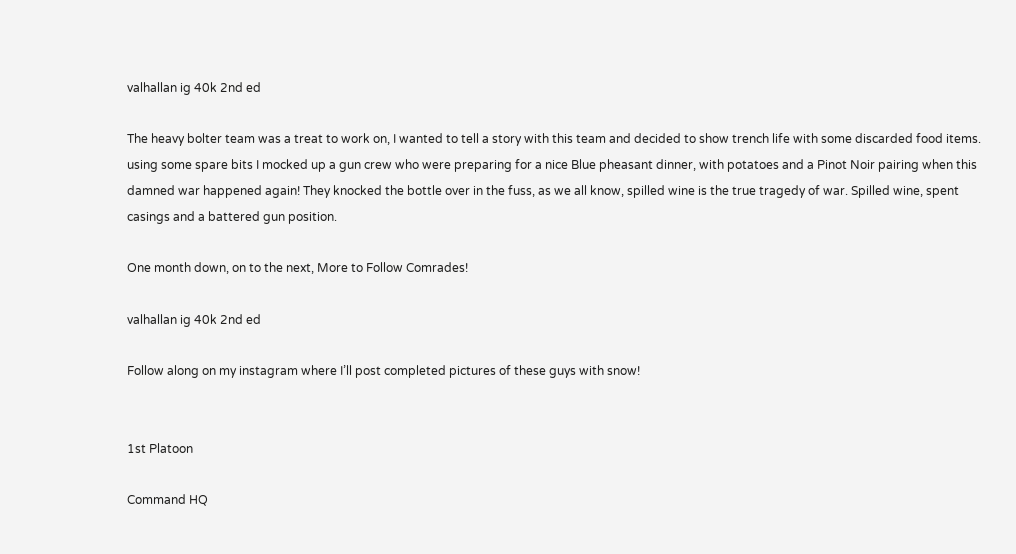valhallan ig 40k 2nd ed

The heavy bolter team was a treat to work on, I wanted to tell a story with this team and decided to show trench life with some discarded food items. using some spare bits I mocked up a gun crew who were preparing for a nice Blue pheasant dinner, with potatoes and a Pinot Noir pairing when this damned war happened again! They knocked the bottle over in the fuss, as we all know, spilled wine is the true tragedy of war. Spilled wine, spent casings and a battered gun position.

One month down, on to the next, More to Follow Comrades!

valhallan ig 40k 2nd ed

Follow along on my instagram where I’ll post completed pictures of these guys with snow!


1st Platoon

Command HQ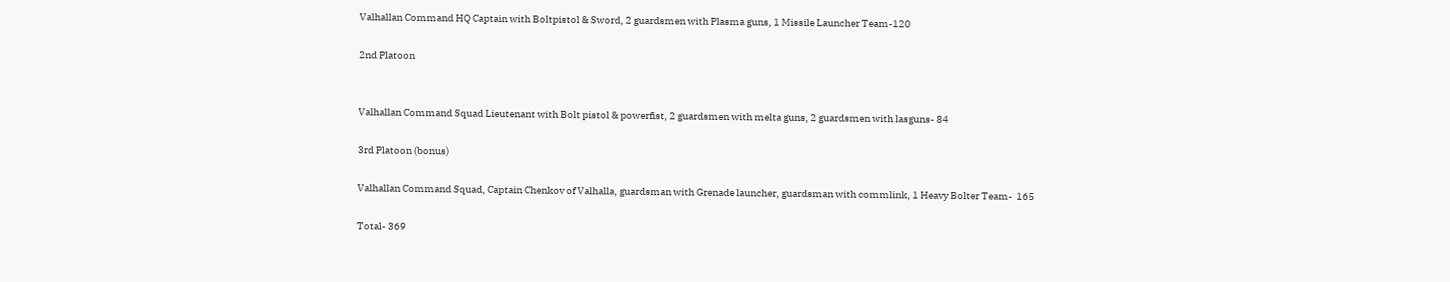Valhallan Command HQ Captain with Boltpistol & Sword, 2 guardsmen with Plasma guns, 1 Missile Launcher Team-120

2nd Platoon


Valhallan Command Squad Lieutenant with Bolt pistol & powerfist, 2 guardsmen with melta guns, 2 guardsmen with lasguns- 84

3rd Platoon (bonus)

Valhallan Command Squad, Captain Chenkov of Valhalla, guardsman with Grenade launcher, guardsman with commlink, 1 Heavy Bolter Team-  165

Total- 369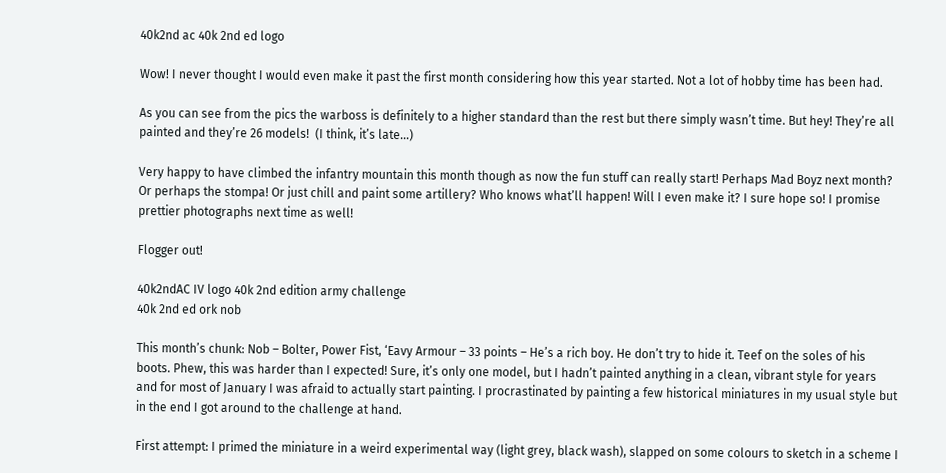40k2nd ac 40k 2nd ed logo

Wow! I never thought I would even make it past the first month considering how this year started. Not a lot of hobby time has been had.

As you can see from the pics the warboss is definitely to a higher standard than the rest but there simply wasn’t time. But hey! They’re all painted and they’re 26 models!  (I think, it’s late…)

Very happy to have climbed the infantry mountain this month though as now the fun stuff can really start! Perhaps Mad Boyz next month? Or perhaps the stompa! Or just chill and paint some artillery? Who knows what’ll happen! Will I even make it? I sure hope so! I promise prettier photographs next time as well!

Flogger out!

40k2ndAC IV logo 40k 2nd edition army challenge
40k 2nd ed ork nob

This month’s chunk: Nob – Bolter, Power Fist, ‘Eavy Armour – 33 points – He’s a rich boy. He don’t try to hide it. Teef on the soles of his boots. Phew, this was harder than I expected! Sure, it’s only one model, but I hadn’t painted anything in a clean, vibrant style for years and for most of January I was afraid to actually start painting. I procrastinated by painting a few historical miniatures in my usual style but in the end I got around to the challenge at hand.

First attempt: I primed the miniature in a weird experimental way (light grey, black wash), slapped on some colours to sketch in a scheme I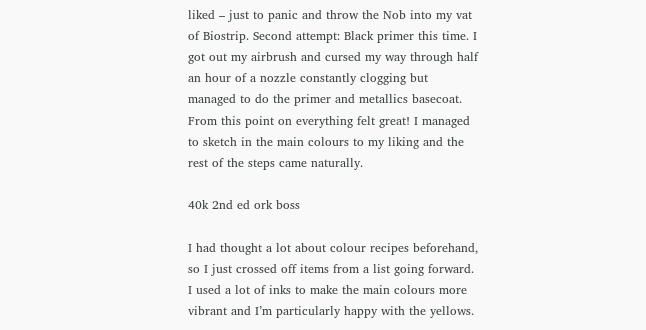liked – just to panic and throw the Nob into my vat of Biostrip. Second attempt: Black primer this time. I got out my airbrush and cursed my way through half an hour of a nozzle constantly clogging but managed to do the primer and metallics basecoat. From this point on everything felt great! I managed to sketch in the main colours to my liking and the rest of the steps came naturally.

40k 2nd ed ork boss

I had thought a lot about colour recipes beforehand, so I just crossed off items from a list going forward. I used a lot of inks to make the main colours more vibrant and I’m particularly happy with the yellows.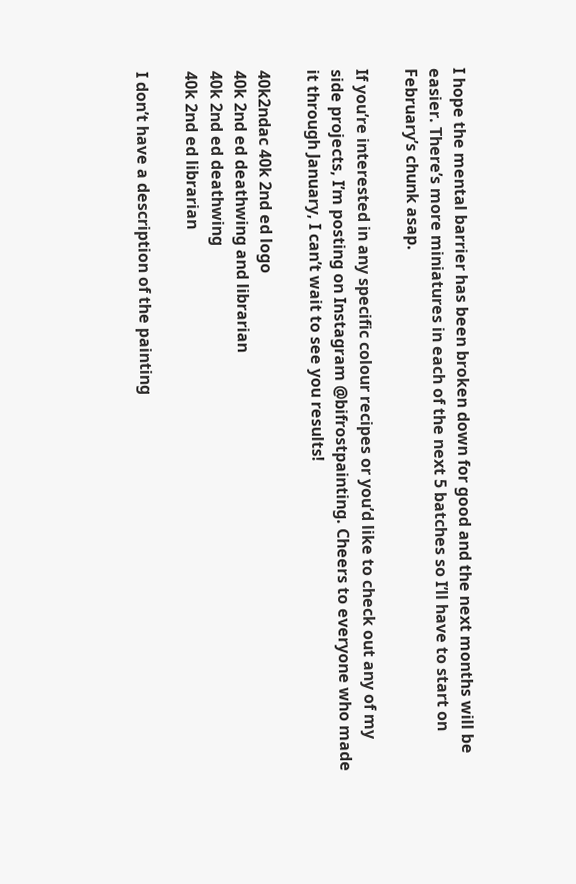I hope the mental barrier has been broken down for good and the next months will be easier. There’s more miniatures in each of the next 5 batches so I’ll have to start on February’s chunk asap.

If you’re interested in any specific colour recipes or you’d like to check out any of my side projects, I’m posting on Instagram @bifrostpainting. Cheers to everyone who made it through January, I can’t wait to see you results!

40k2ndac 40k 2nd ed logo
40k 2nd ed deathwing and librarian
40k 2nd ed deathwing
40k 2nd ed librarian

I don’t have a description of the painting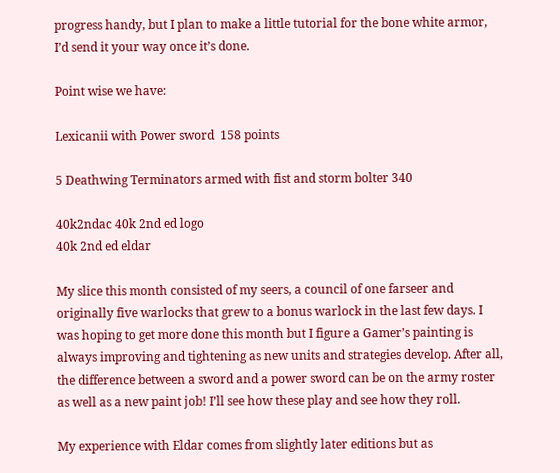progress handy, but I plan to make a little tutorial for the bone white armor, I’d send it your way once it’s done.

Point wise we have:

Lexicanii with Power sword  158 points

5 Deathwing Terminators armed with fist and storm bolter 340

40k2ndac 40k 2nd ed logo
40k 2nd ed eldar

My slice this month consisted of my seers, a council of one farseer and originally five warlocks that grew to a bonus warlock in the last few days. I was hoping to get more done this month but I figure a Gamer’s painting is always improving and tightening as new units and strategies develop. After all, the difference between a sword and a power sword can be on the army roster as well as a new paint job! I’ll see how these play and see how they roll.

My experience with Eldar comes from slightly later editions but as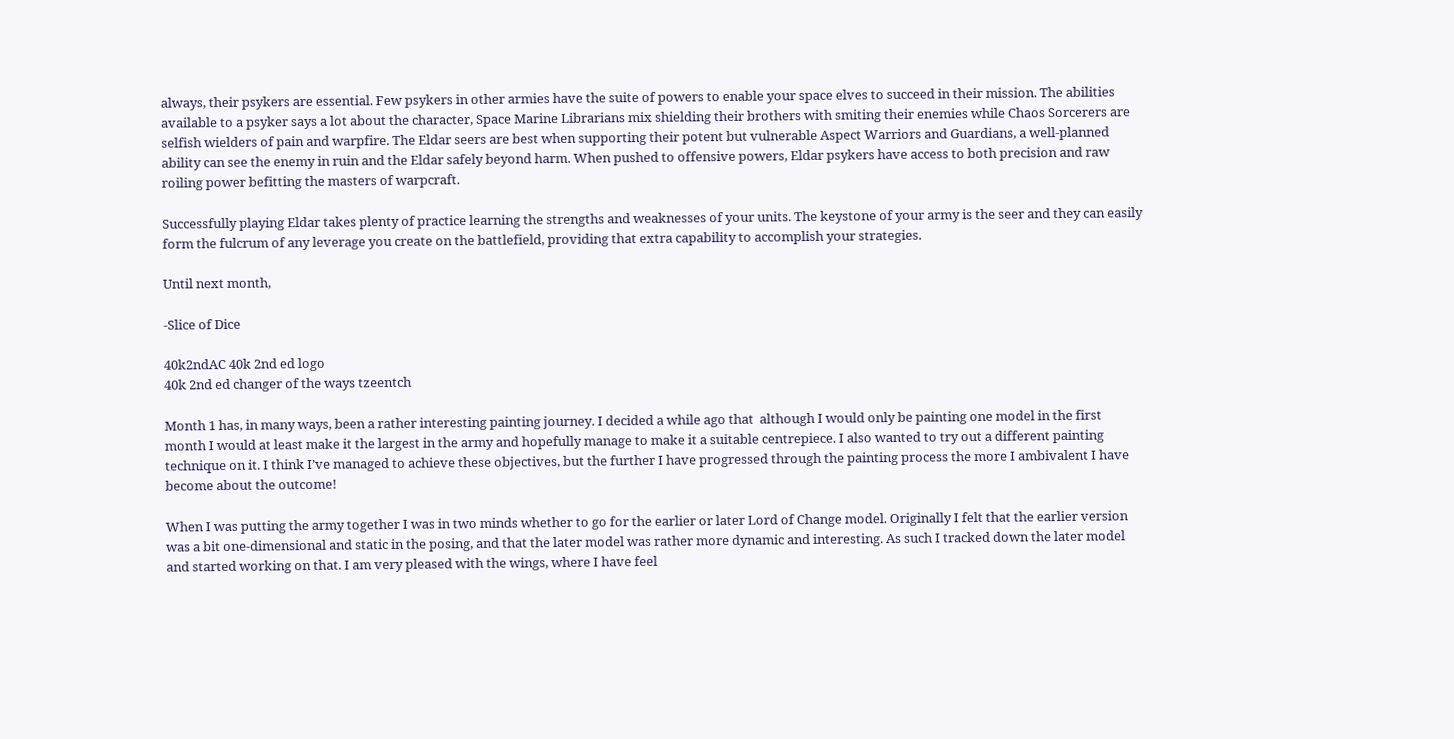always, their psykers are essential. Few psykers in other armies have the suite of powers to enable your space elves to succeed in their mission. The abilities available to a psyker says a lot about the character, Space Marine Librarians mix shielding their brothers with smiting their enemies while Chaos Sorcerers are selfish wielders of pain and warpfire. The Eldar seers are best when supporting their potent but vulnerable Aspect Warriors and Guardians, a well-planned ability can see the enemy in ruin and the Eldar safely beyond harm. When pushed to offensive powers, Eldar psykers have access to both precision and raw roiling power befitting the masters of warpcraft.

Successfully playing Eldar takes plenty of practice learning the strengths and weaknesses of your units. The keystone of your army is the seer and they can easily form the fulcrum of any leverage you create on the battlefield, providing that extra capability to accomplish your strategies.

Until next month,

-Slice of Dice

40k2ndAC 40k 2nd ed logo
40k 2nd ed changer of the ways tzeentch

Month 1 has, in many ways, been a rather interesting painting journey. I decided a while ago that  although I would only be painting one model in the first month I would at least make it the largest in the army and hopefully manage to make it a suitable centrepiece. I also wanted to try out a different painting technique on it. I think I’ve managed to achieve these objectives, but the further I have progressed through the painting process the more I ambivalent I have become about the outcome!

When I was putting the army together I was in two minds whether to go for the earlier or later Lord of Change model. Originally I felt that the earlier version was a bit one-dimensional and static in the posing, and that the later model was rather more dynamic and interesting. As such I tracked down the later model and started working on that. I am very pleased with the wings, where I have feel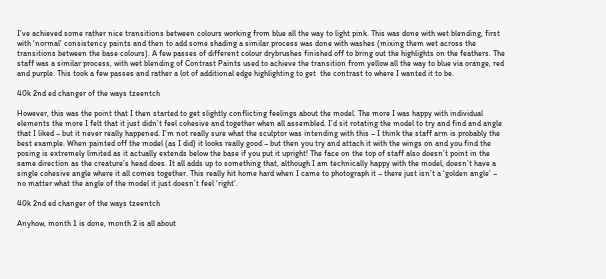I’ve achieved some rather nice transitions between colours working from blue all the way to light pink. This was done with wet blending, first with ‘normal’ consistency paints and then to add some shading a similar process was done with washes (mixing them wet across the transitions between the base colours). A few passes of different colour drybrushes finished off to bring out the highlights on the feathers. The staff was a similar process, with wet blending of Contrast Paints used to achieve the transition from yellow all the way to blue via orange, red and purple. This took a few passes and rather a lot of additional edge highlighting to get  the contrast to where I wanted it to be.

40k 2nd ed changer of the ways tzeentch

However, this was the point that I then started to get slightly conflicting feelings about the model. The more I was happy with individual elements the more I felt that it just didn’t feel cohesive and together when all assembled. I’d sit rotating the model to try and find and angle that I liked – but it never really happened. I’m not really sure what the sculptor was intending with this – I think the staff arm is probably the best example. When painted off the model (as I did) it looks really good – but then you try and attach it with the wings on and you find the posing is extremely limited as it actually extends below the base if you put it upright! The face on the top of staff also doesn’t point in the same direction as the creature’s head does. It all adds up to something that, although I am technically happy with the model, doesn’t have a single cohesive angle where it all comes together. This really hit home hard when I came to photograph it – there just isn’t a ‘golden angle’ – no matter what the angle of the model it just doesn’t feel ‘right’.

40k 2nd ed changer of the ways tzeentch

Anyhow, month 1 is done, month 2 is all about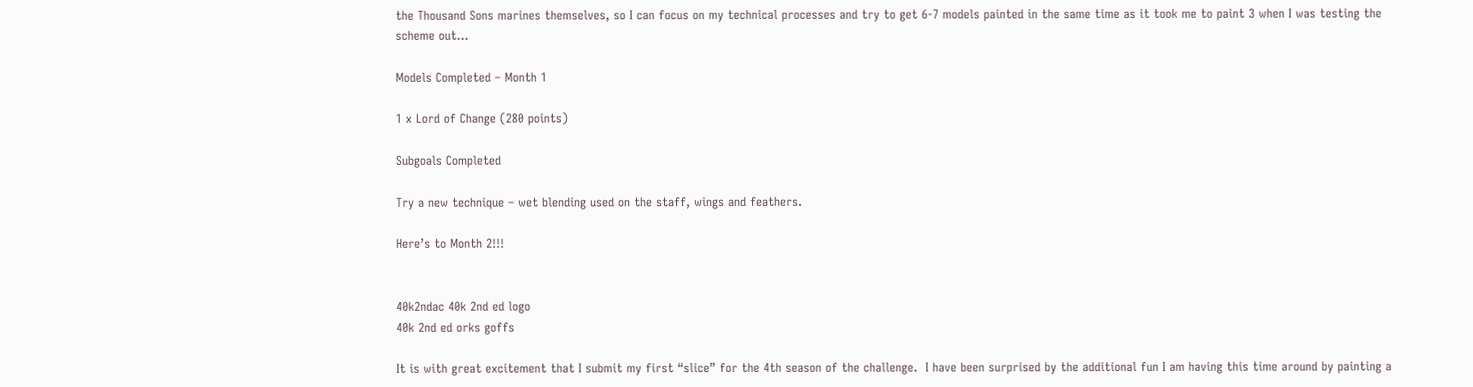the Thousand Sons marines themselves, so I can focus on my technical processes and try to get 6-7 models painted in the same time as it took me to paint 3 when I was testing the scheme out…

Models Completed – Month 1

1 x Lord of Change (280 points)

Subgoals Completed

Try a new technique – wet blending used on the staff, wings and feathers.

Here’s to Month 2!!!


40k2ndac 40k 2nd ed logo
40k 2nd ed orks goffs

It is with great excitement that I submit my first “slice” for the 4th season of the challenge.  I have been surprised by the additional fun I am having this time around by painting a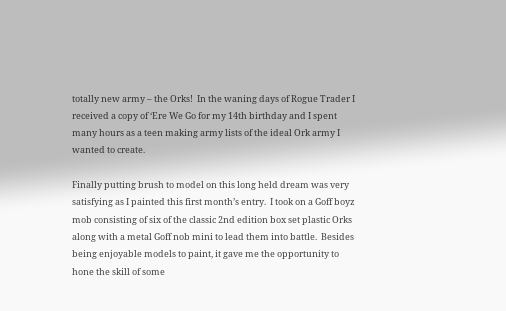totally new army – the Orks!  In the waning days of Rogue Trader I received a copy of ‘Ere We Go for my 14th birthday and I spent many hours as a teen making army lists of the ideal Ork army I wanted to create.

Finally putting brush to model on this long held dream was very satisfying as I painted this first month’s entry.  I took on a Goff boyz mob consisting of six of the classic 2nd edition box set plastic Orks along with a metal Goff nob mini to lead them into battle.  Besides being enjoyable models to paint, it gave me the opportunity to hone the skill of some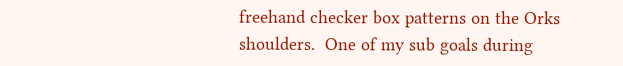freehand checker box patterns on the Orks shoulders.  One of my sub goals during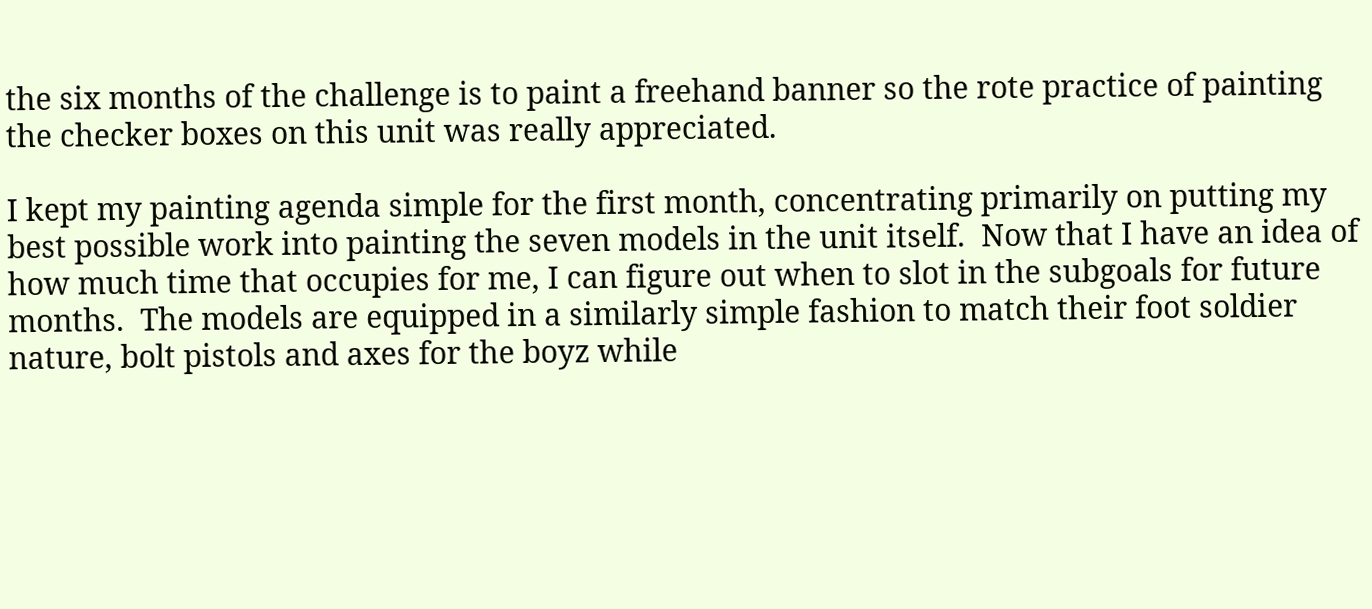the six months of the challenge is to paint a freehand banner so the rote practice of painting the checker boxes on this unit was really appreciated.

I kept my painting agenda simple for the first month, concentrating primarily on putting my best possible work into painting the seven models in the unit itself.  Now that I have an idea of how much time that occupies for me, I can figure out when to slot in the subgoals for future months.  The models are equipped in a similarly simple fashion to match their foot soldier nature, bolt pistols and axes for the boyz while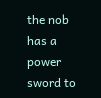the nob has a power sword to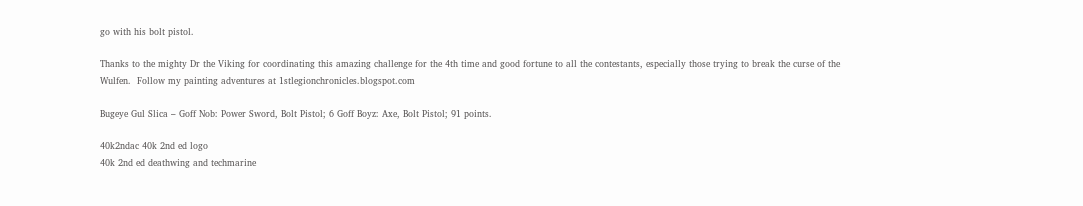go with his bolt pistol.

Thanks to the mighty Dr the Viking for coordinating this amazing challenge for the 4th time and good fortune to all the contestants, especially those trying to break the curse of the Wulfen.  Follow my painting adventures at 1stlegionchronicles.blogspot.com

Bugeye Gul Slica – Goff Nob: Power Sword, Bolt Pistol; 6 Goff Boyz: Axe, Bolt Pistol; 91 points.

40k2ndac 40k 2nd ed logo
40k 2nd ed deathwing and techmarine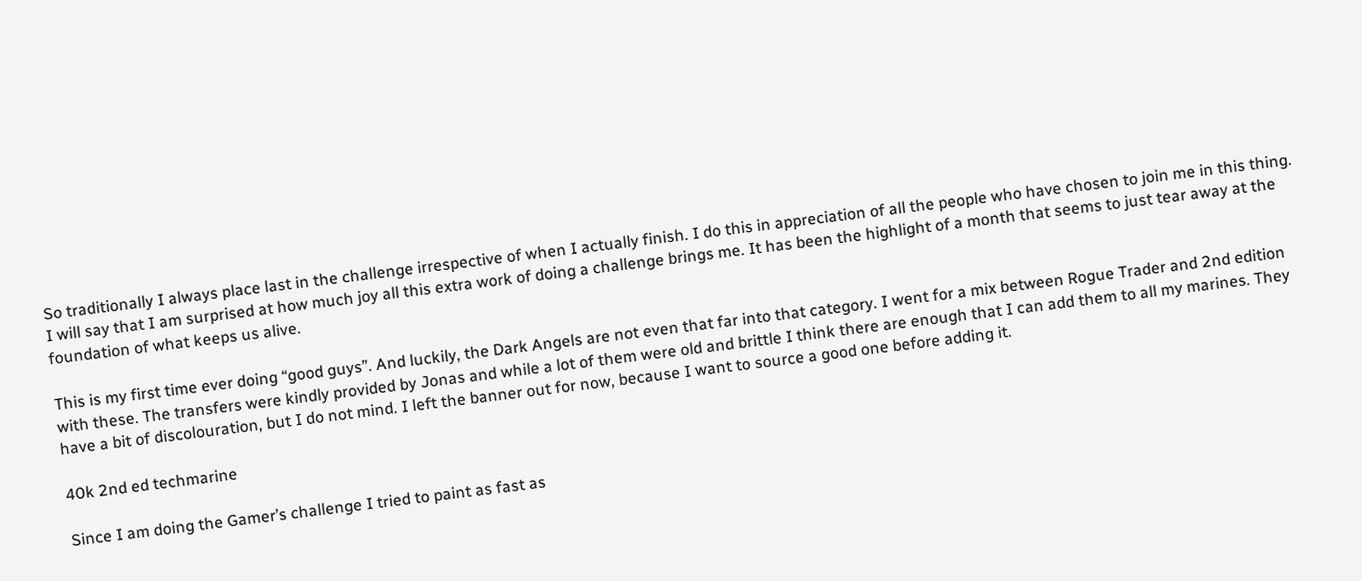So traditionally I always place last in the challenge irrespective of when I actually finish. I do this in appreciation of all the people who have chosen to join me in this thing. I will say that I am surprised at how much joy all this extra work of doing a challenge brings me. It has been the highlight of a month that seems to just tear away at the foundation of what keeps us alive.

This is my first time ever doing “good guys”. And luckily, the Dark Angels are not even that far into that category. I went for a mix between Rogue Trader and 2nd edition with these. The transfers were kindly provided by Jonas and while a lot of them were old and brittle I think there are enough that I can add them to all my marines. They have a bit of discolouration, but I do not mind. I left the banner out for now, because I want to source a good one before adding it.

40k 2nd ed techmarine

Since I am doing the Gamer’s challenge I tried to paint as fast as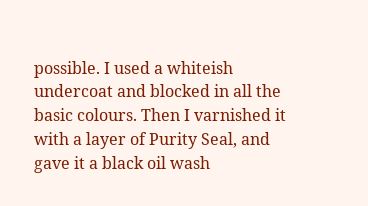possible. I used a whiteish undercoat and blocked in all the basic colours. Then I varnished it with a layer of Purity Seal, and gave it a black oil wash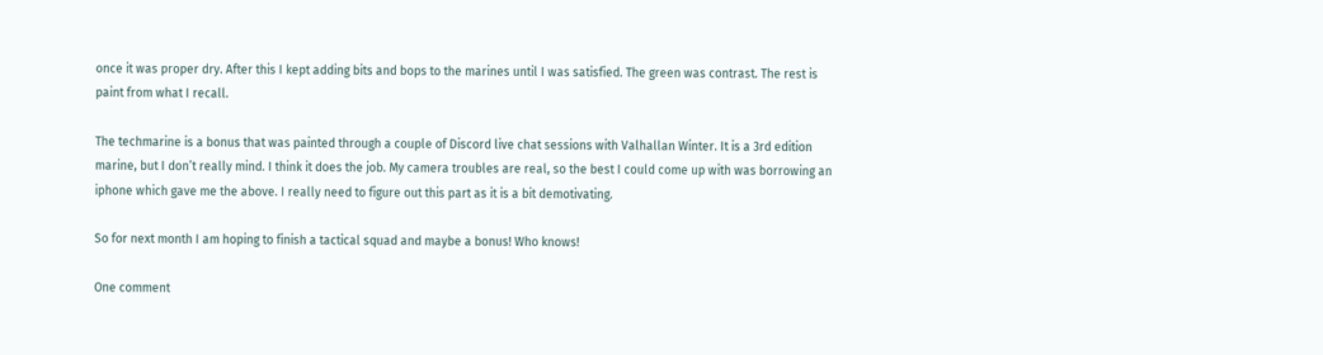once it was proper dry. After this I kept adding bits and bops to the marines until I was satisfied. The green was contrast. The rest is paint from what I recall.

The techmarine is a bonus that was painted through a couple of Discord live chat sessions with Valhallan Winter. It is a 3rd edition marine, but I don’t really mind. I think it does the job. My camera troubles are real, so the best I could come up with was borrowing an iphone which gave me the above. I really need to figure out this part as it is a bit demotivating.

So for next month I am hoping to finish a tactical squad and maybe a bonus! Who knows!

One comment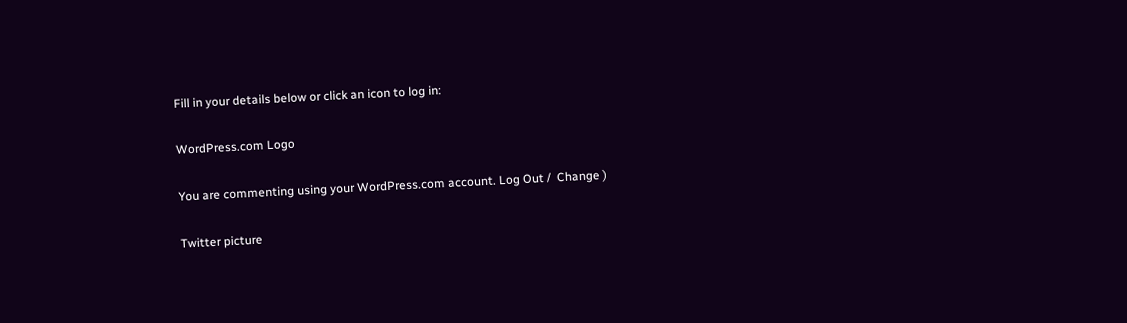Fill in your details below or click an icon to log in:

WordPress.com Logo

You are commenting using your WordPress.com account. Log Out /  Change )

Twitter picture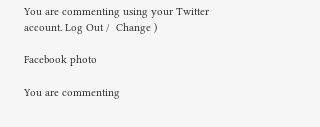You are commenting using your Twitter account. Log Out /  Change )

Facebook photo

You are commenting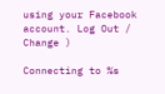using your Facebook account. Log Out /  Change )

Connecting to %s